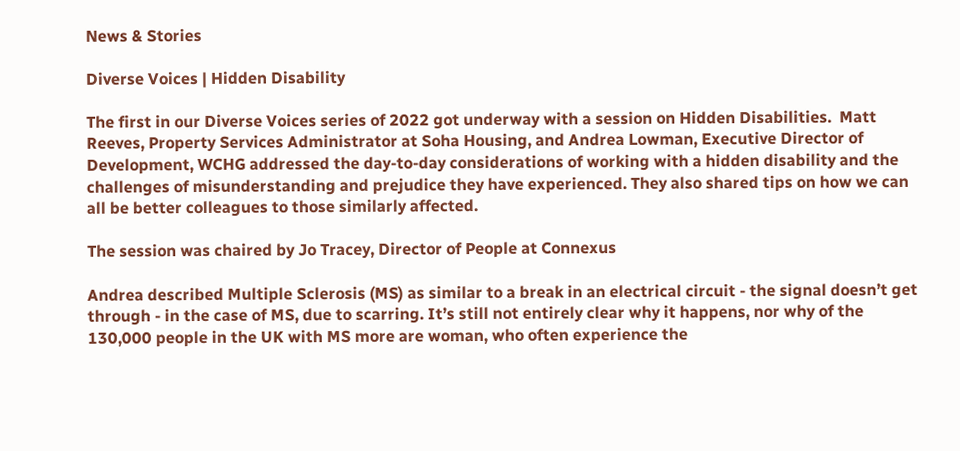News & Stories

Diverse Voices | Hidden Disability

The first in our Diverse Voices series of 2022 got underway with a session on Hidden Disabilities.  Matt Reeves, Property Services Administrator at Soha Housing, and Andrea Lowman, Executive Director of Development, WCHG addressed the day-to-day considerations of working with a hidden disability and the challenges of misunderstanding and prejudice they have experienced. They also shared tips on how we can all be better colleagues to those similarly affected.

The session was chaired by Jo Tracey, Director of People at Connexus

Andrea described Multiple Sclerosis (MS) as similar to a break in an electrical circuit - the signal doesn’t get through - in the case of MS, due to scarring. It’s still not entirely clear why it happens, nor why of the 130,000 people in the UK with MS more are woman, who often experience the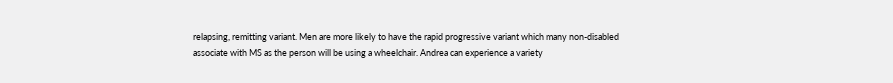relapsing, remitting variant. Men are more likely to have the rapid progressive variant which many non-disabled associate with MS as the person will be using a wheelchair. Andrea can experience a variety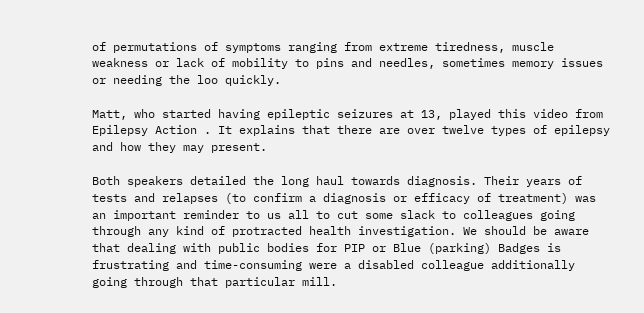of permutations of symptoms ranging from extreme tiredness, muscle weakness or lack of mobility to pins and needles, sometimes memory issues or needing the loo quickly.

Matt, who started having epileptic seizures at 13, played this video from Epilepsy Action . It explains that there are over twelve types of epilepsy and how they may present.

Both speakers detailed the long haul towards diagnosis. Their years of tests and relapses (to confirm a diagnosis or efficacy of treatment) was an important reminder to us all to cut some slack to colleagues going through any kind of protracted health investigation. We should be aware that dealing with public bodies for PIP or Blue (parking) Badges is frustrating and time-consuming were a disabled colleague additionally going through that particular mill.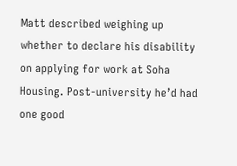Matt described weighing up whether to declare his disability on applying for work at Soha Housing. Post-university he’d had one good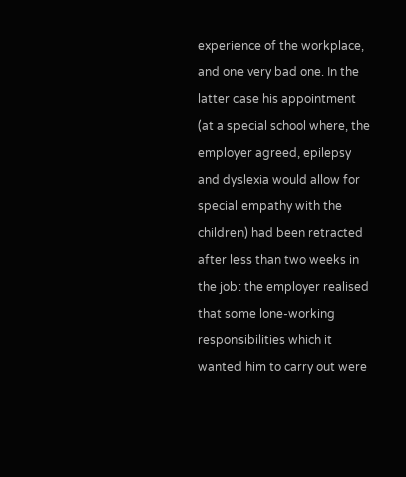experience of the workplace, and one very bad one. In the latter case his appointment (at a special school where, the employer agreed, epilepsy and dyslexia would allow for special empathy with the children) had been retracted after less than two weeks in the job: the employer realised that some lone-working responsibilities which it wanted him to carry out were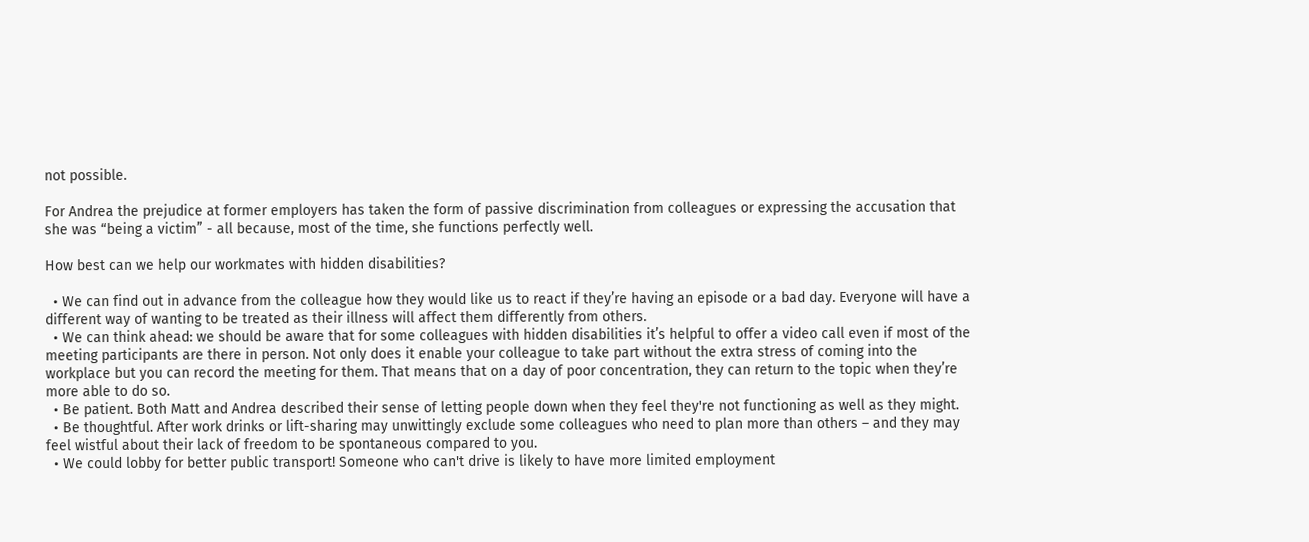not possible.

For Andrea the prejudice at former employers has taken the form of passive discrimination from colleagues or expressing the accusation that she was “being a victim” - all because, most of the time, she functions perfectly well.

How best can we help our workmates with hidden disabilities?

  • We can find out in advance from the colleague how they would like us to react if they’re having an episode or a bad day. Everyone will have a different way of wanting to be treated as their illness will affect them differently from others.
  • We can think ahead: we should be aware that for some colleagues with hidden disabilities it’s helpful to offer a video call even if most of the meeting participants are there in person. Not only does it enable your colleague to take part without the extra stress of coming into the workplace but you can record the meeting for them. That means that on a day of poor concentration, they can return to the topic when they’re more able to do so.
  • Be patient. Both Matt and Andrea described their sense of letting people down when they feel they're not functioning as well as they might.
  • Be thoughtful. After work drinks or lift-sharing may unwittingly exclude some colleagues who need to plan more than others – and they may feel wistful about their lack of freedom to be spontaneous compared to you.
  • We could lobby for better public transport! Someone who can't drive is likely to have more limited employment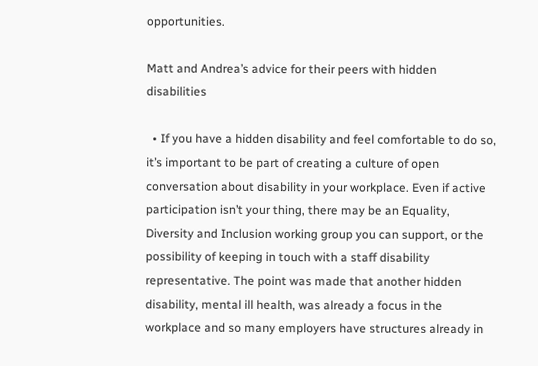opportunities.

Matt and Andrea’s advice for their peers with hidden disabilities

  • If you have a hidden disability and feel comfortable to do so, it’s important to be part of creating a culture of open conversation about disability in your workplace. Even if active participation isn’t your thing, there may be an Equality, Diversity and Inclusion working group you can support, or the possibility of keeping in touch with a staff disability representative. The point was made that another hidden disability, mental ill health, was already a focus in the workplace and so many employers have structures already in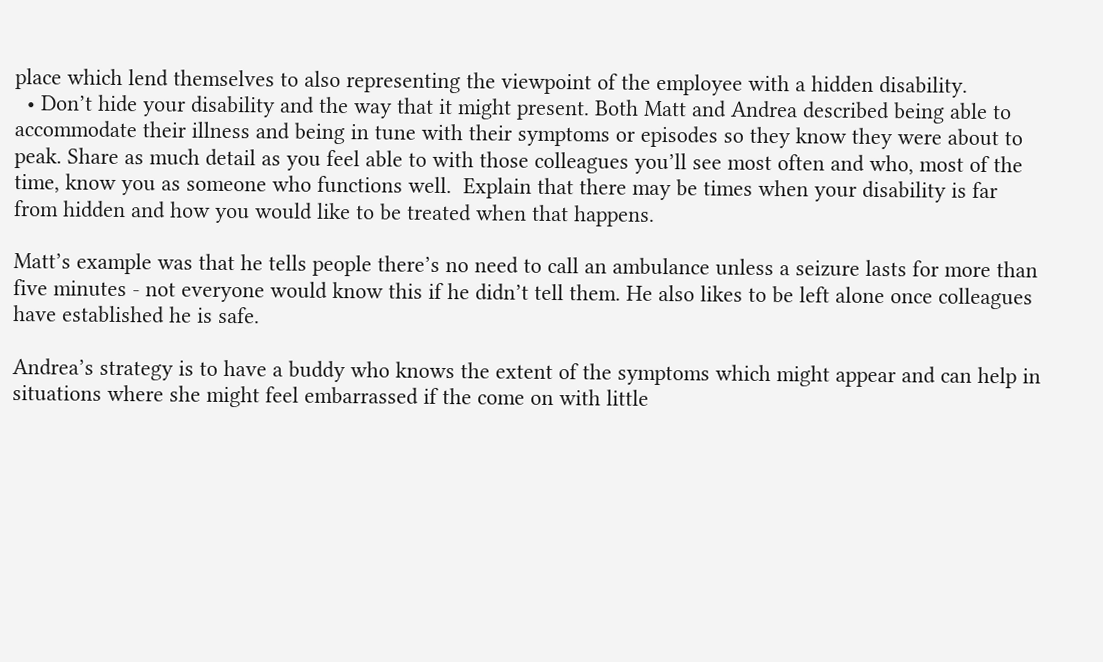place which lend themselves to also representing the viewpoint of the employee with a hidden disability.
  • Don’t hide your disability and the way that it might present. Both Matt and Andrea described being able to accommodate their illness and being in tune with their symptoms or episodes so they know they were about to peak. Share as much detail as you feel able to with those colleagues you’ll see most often and who, most of the time, know you as someone who functions well.  Explain that there may be times when your disability is far from hidden and how you would like to be treated when that happens.

Matt’s example was that he tells people there’s no need to call an ambulance unless a seizure lasts for more than five minutes - not everyone would know this if he didn’t tell them. He also likes to be left alone once colleagues have established he is safe.

Andrea’s strategy is to have a buddy who knows the extent of the symptoms which might appear and can help in situations where she might feel embarrassed if the come on with little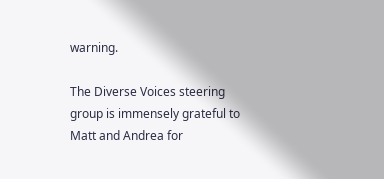warning.

The Diverse Voices steering group is immensely grateful to Matt and Andrea for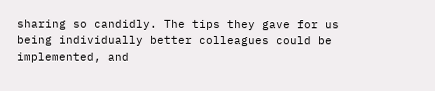sharing so candidly. The tips they gave for us being individually better colleagues could be implemented, and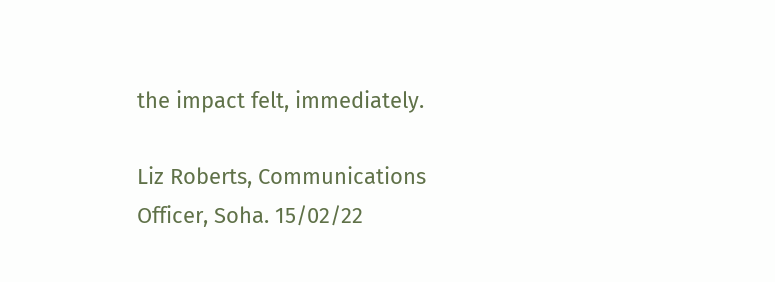the impact felt, immediately.

Liz Roberts, Communications Officer, Soha. 15/02/22